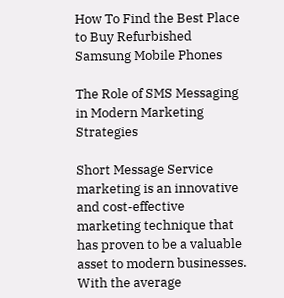How To Find the Best Place to Buy Refurbished Samsung Mobile Phones

The Role of SMS Messaging in Modern Marketing Strategies

Short Message Service marketing is an innovative and cost-effective marketing technique that has proven to be a valuable asset to modern businesses. With the average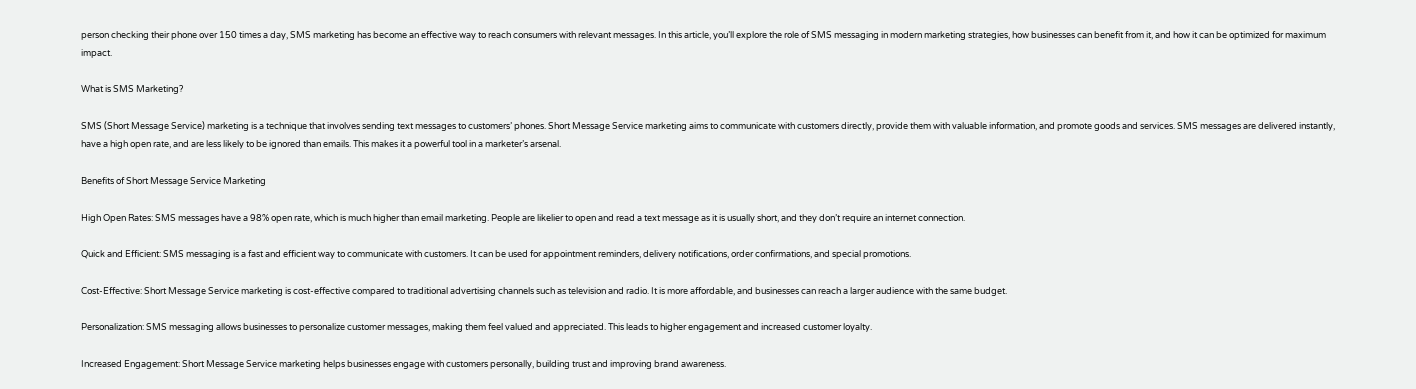person checking their phone over 150 times a day, SMS marketing has become an effective way to reach consumers with relevant messages. In this article, you’ll explore the role of SMS messaging in modern marketing strategies, how businesses can benefit from it, and how it can be optimized for maximum impact.

What is SMS Marketing?

SMS (Short Message Service) marketing is a technique that involves sending text messages to customers’ phones. Short Message Service marketing aims to communicate with customers directly, provide them with valuable information, and promote goods and services. SMS messages are delivered instantly, have a high open rate, and are less likely to be ignored than emails. This makes it a powerful tool in a marketer’s arsenal.

Benefits of Short Message Service Marketing

High Open Rates: SMS messages have a 98% open rate, which is much higher than email marketing. People are likelier to open and read a text message as it is usually short, and they don’t require an internet connection.

Quick and Efficient: SMS messaging is a fast and efficient way to communicate with customers. It can be used for appointment reminders, delivery notifications, order confirmations, and special promotions.

Cost-Effective: Short Message Service marketing is cost-effective compared to traditional advertising channels such as television and radio. It is more affordable, and businesses can reach a larger audience with the same budget.

Personalization: SMS messaging allows businesses to personalize customer messages, making them feel valued and appreciated. This leads to higher engagement and increased customer loyalty.

Increased Engagement: Short Message Service marketing helps businesses engage with customers personally, building trust and improving brand awareness.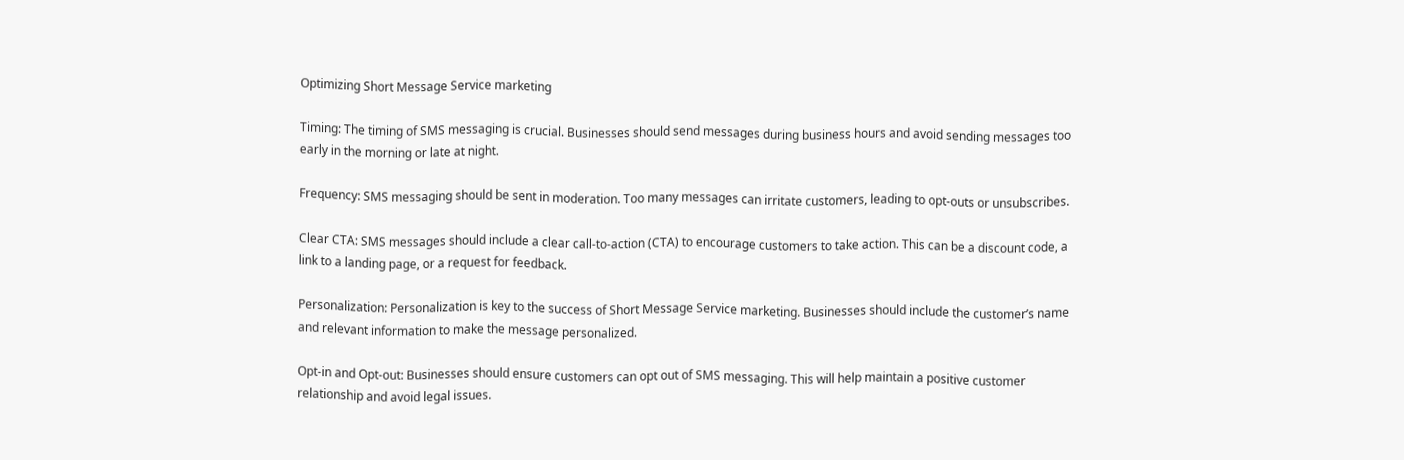Optimizing Short Message Service marketing

Timing: The timing of SMS messaging is crucial. Businesses should send messages during business hours and avoid sending messages too early in the morning or late at night.

Frequency: SMS messaging should be sent in moderation. Too many messages can irritate customers, leading to opt-outs or unsubscribes.

Clear CTA: SMS messages should include a clear call-to-action (CTA) to encourage customers to take action. This can be a discount code, a link to a landing page, or a request for feedback.

Personalization: Personalization is key to the success of Short Message Service marketing. Businesses should include the customer’s name and relevant information to make the message personalized.

Opt-in and Opt-out: Businesses should ensure customers can opt out of SMS messaging. This will help maintain a positive customer relationship and avoid legal issues.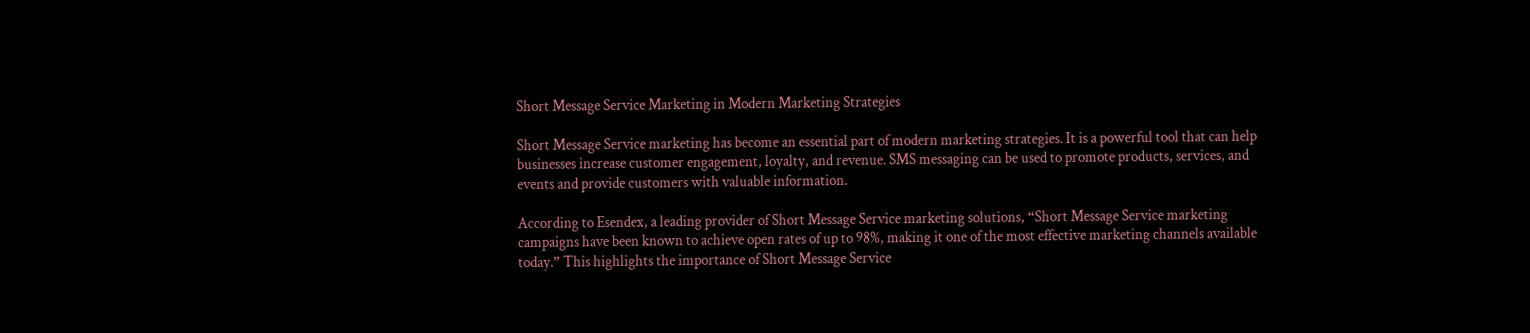Short Message Service Marketing in Modern Marketing Strategies

Short Message Service marketing has become an essential part of modern marketing strategies. It is a powerful tool that can help businesses increase customer engagement, loyalty, and revenue. SMS messaging can be used to promote products, services, and events and provide customers with valuable information.

According to Esendex, a leading provider of Short Message Service marketing solutions, “Short Message Service marketing campaigns have been known to achieve open rates of up to 98%, making it one of the most effective marketing channels available today.” This highlights the importance of Short Message Service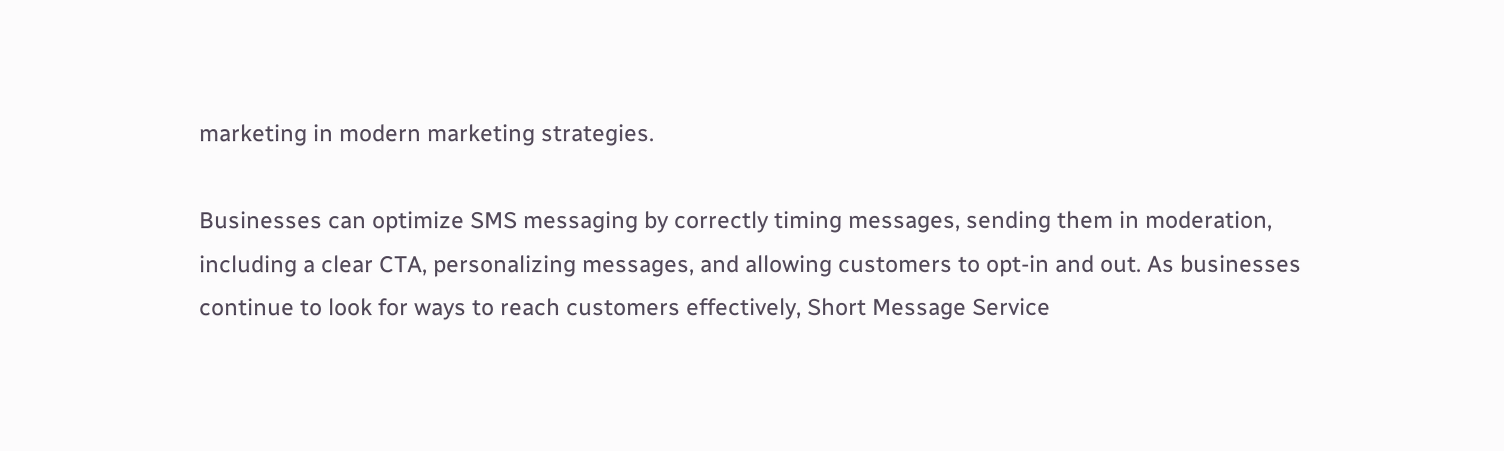marketing in modern marketing strategies.

Businesses can optimize SMS messaging by correctly timing messages, sending them in moderation, including a clear CTA, personalizing messages, and allowing customers to opt-in and out. As businesses continue to look for ways to reach customers effectively, Short Message Service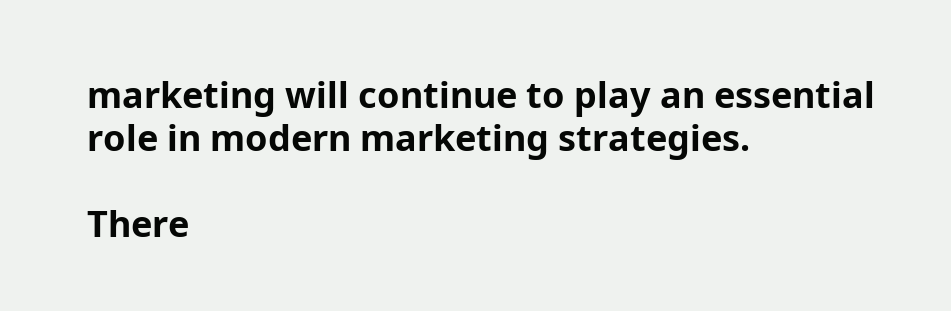marketing will continue to play an essential role in modern marketing strategies.

There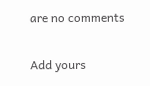are no comments

Add yours